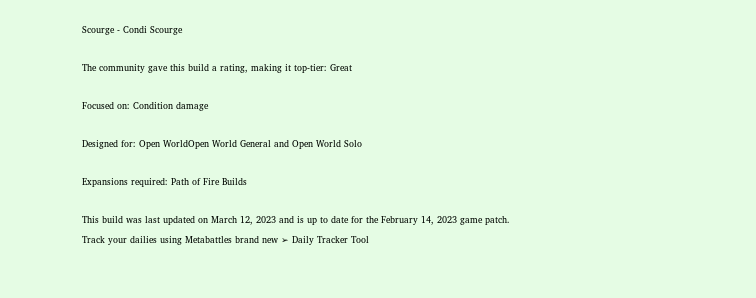Scourge - Condi Scourge

The community gave this build a rating, making it top-tier: Great

Focused on: Condition damage

Designed for: Open WorldOpen World General and Open World Solo

Expansions required: Path of Fire Builds

This build was last updated on March 12, 2023 and is up to date for the February 14, 2023 game patch.
Track your dailies using Metabattles brand new ➢ Daily Tracker Tool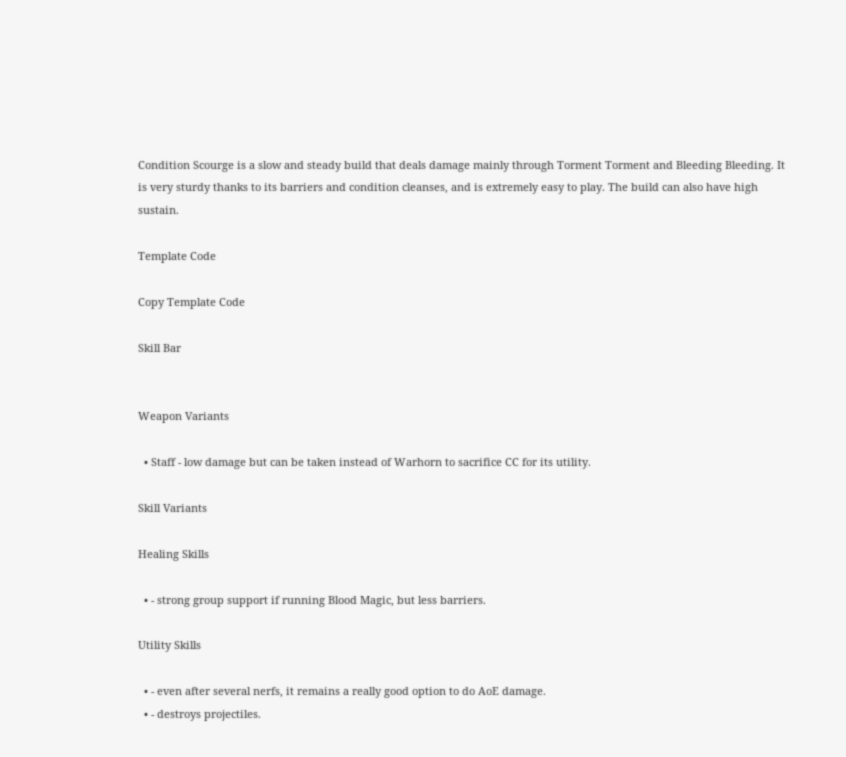Condition Scourge is a slow and steady build that deals damage mainly through Torment Torment and Bleeding Bleeding. It is very sturdy thanks to its barriers and condition cleanses, and is extremely easy to play. The build can also have high sustain.

Template Code

Copy Template Code

Skill Bar


Weapon Variants

  • Staff - low damage but can be taken instead of Warhorn to sacrifice CC for its utility.

Skill Variants

Healing Skills

  • - strong group support if running Blood Magic, but less barriers.

Utility Skills

  • - even after several nerfs, it remains a really good option to do AoE damage.
  • - destroys projectiles.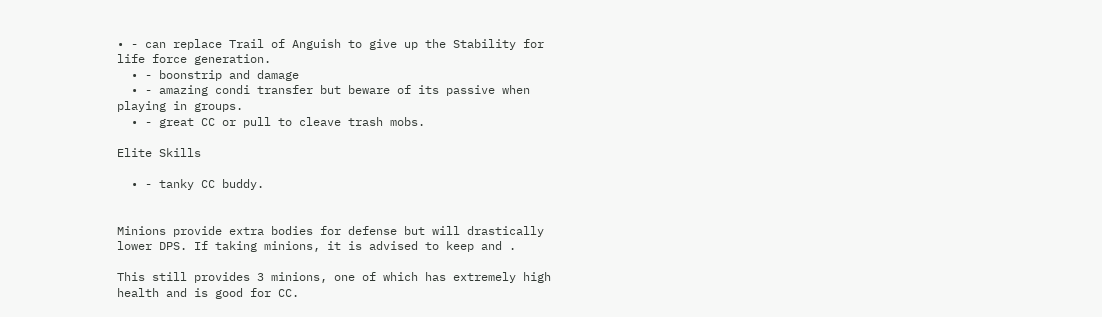• - can replace Trail of Anguish to give up the Stability for life force generation.
  • - boonstrip and damage
  • - amazing condi transfer but beware of its passive when playing in groups.
  • - great CC or pull to cleave trash mobs.

Elite Skills

  • - tanky CC buddy.


Minions provide extra bodies for defense but will drastically lower DPS. If taking minions, it is advised to keep and .

This still provides 3 minions, one of which has extremely high health and is good for CC.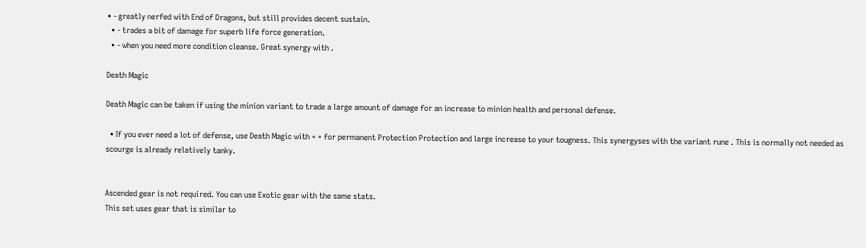• - greatly nerfed with End of Dragons, but still provides decent sustain.
  • - trades a bit of damage for superb life force generation.
  • - when you need more condition cleanse. Great synergy with .

Death Magic

Death Magic can be taken if using the minion variant to trade a large amount of damage for an increase to minion health and personal defense.

  • If you ever need a lot of defense, use Death Magic with + + for permanent Protection Protection and large increase to your tougness. This synergyses with the variant rune . This is normally not needed as scourge is already relatively tanky.


Ascended gear is not required. You can use Exotic gear with the same stats.
This set uses gear that is similar to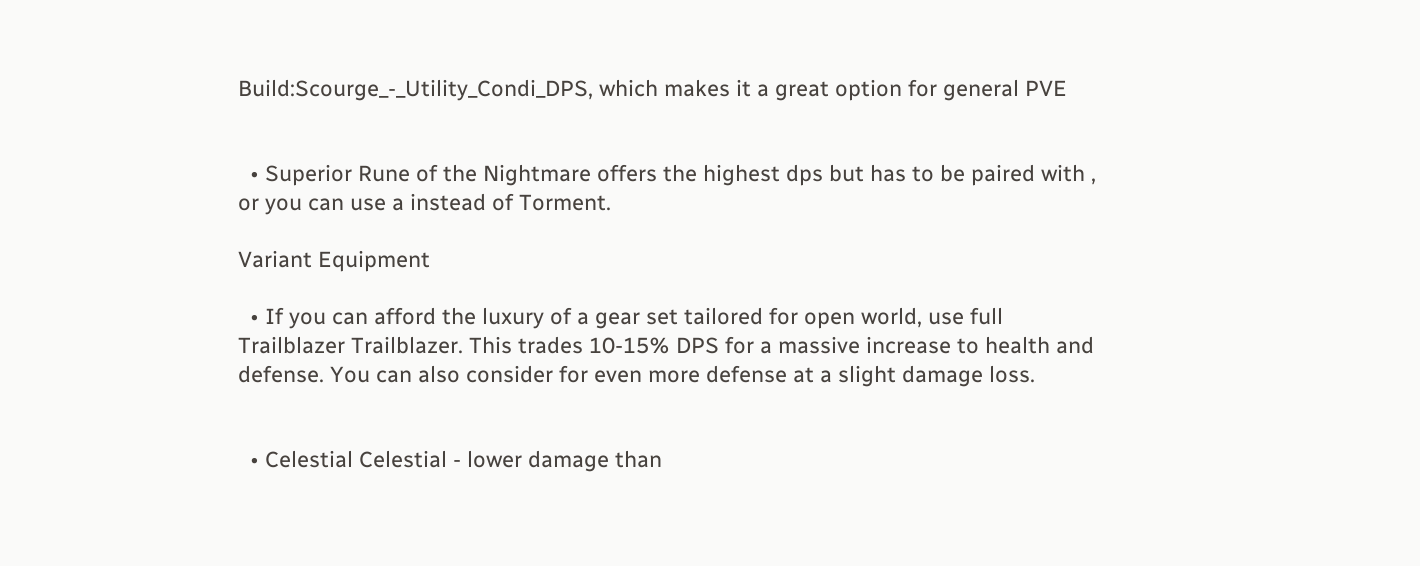Build:Scourge_-_Utility_Condi_DPS, which makes it a great option for general PVE


  • Superior Rune of the Nightmare offers the highest dps but has to be paired with , or you can use a instead of Torment.

Variant Equipment

  • If you can afford the luxury of a gear set tailored for open world, use full Trailblazer Trailblazer. This trades 10-15% DPS for a massive increase to health and defense. You can also consider for even more defense at a slight damage loss.


  • Celestial Celestial - lower damage than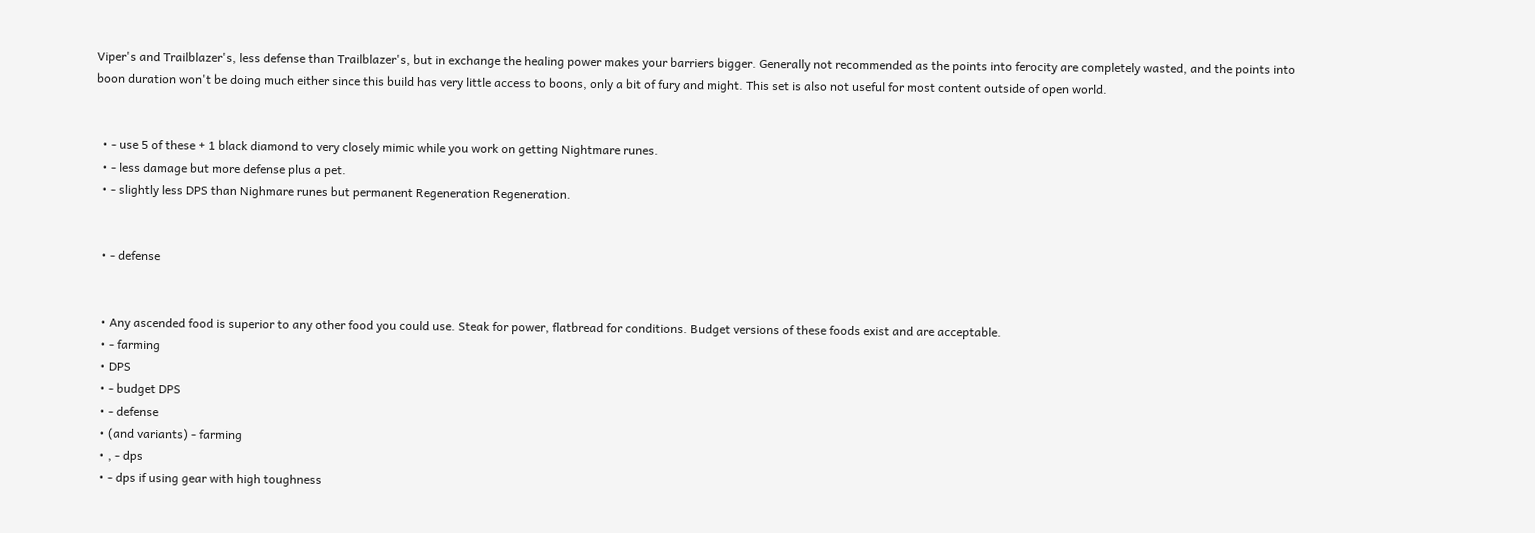Viper's and Trailblazer's, less defense than Trailblazer's, but in exchange the healing power makes your barriers bigger. Generally not recommended as the points into ferocity are completely wasted, and the points into boon duration won't be doing much either since this build has very little access to boons, only a bit of fury and might. This set is also not useful for most content outside of open world.


  • - use 5 of these + 1 black diamond to very closely mimic while you work on getting Nightmare runes.
  • - less damage but more defense plus a pet.
  • - slightly less DPS than Nighmare runes but permanent Regeneration Regeneration.


  • - defense


  • Any ascended food is superior to any other food you could use. Steak for power, flatbread for conditions. Budget versions of these foods exist and are acceptable.
  • - farming
  • DPS
  • - budget DPS
  • - defense
  • (and variants) - farming
  • , - dps
  • - dps if using gear with high toughness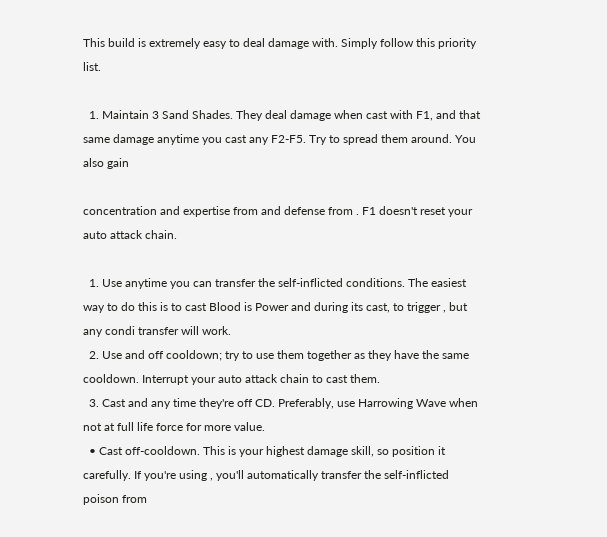This build is extremely easy to deal damage with. Simply follow this priority list.

  1. Maintain 3 Sand Shades. They deal damage when cast with F1, and that same damage anytime you cast any F2-F5. Try to spread them around. You also gain

concentration and expertise from and defense from . F1 doesn't reset your auto attack chain.

  1. Use anytime you can transfer the self-inflicted conditions. The easiest way to do this is to cast Blood is Power and during its cast, to trigger , but any condi transfer will work.
  2. Use and off cooldown; try to use them together as they have the same cooldown. Interrupt your auto attack chain to cast them.
  3. Cast and any time they're off CD. Preferably, use Harrowing Wave when not at full life force for more value.
  • Cast off-cooldown. This is your highest damage skill, so position it carefully. If you're using , you'll automatically transfer the self-inflicted poison from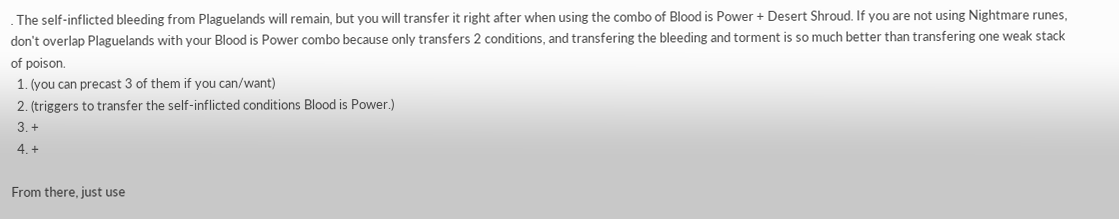. The self-inflicted bleeding from Plaguelands will remain, but you will transfer it right after when using the combo of Blood is Power + Desert Shroud. If you are not using Nightmare runes, don't overlap Plaguelands with your Blood is Power combo because only transfers 2 conditions, and transfering the bleeding and torment is so much better than transfering one weak stack of poison.
  1. (you can precast 3 of them if you can/want)
  2. (triggers to transfer the self-inflicted conditions Blood is Power.)
  3. +
  4. +

From there, just use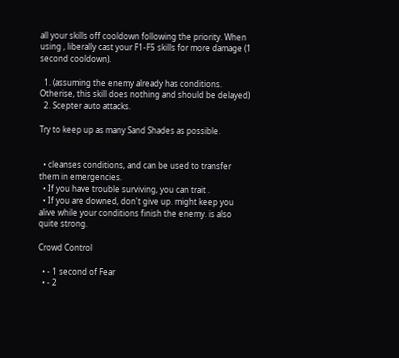all your skills off cooldown following the priority. When using , liberally cast your F1-F5 skills for more damage (1 second cooldown).

  1. (assuming the enemy already has conditions. Otherise, this skill does nothing and should be delayed)
  2. Scepter auto attacks.

Try to keep up as many Sand Shades as possible.


  • cleanses conditions, and can be used to transfer them in emergencies.
  • If you have trouble surviving, you can trait .
  • If you are downed, don't give up. might keep you alive while your conditions finish the enemy. is also quite strong.

Crowd Control

  • - 1 second of Fear
  • - 2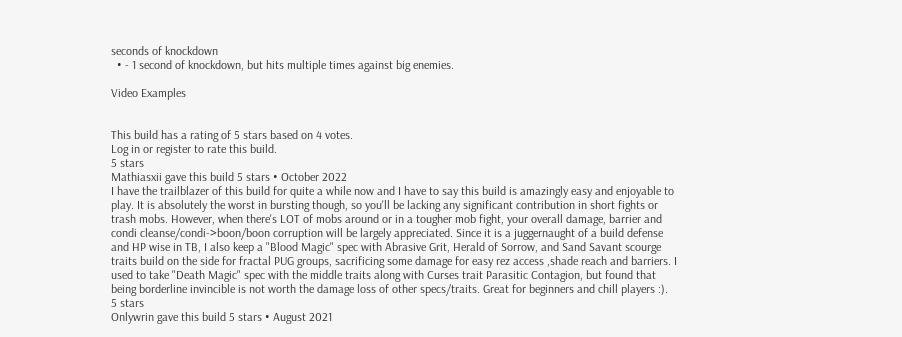seconds of knockdown
  • - 1 second of knockdown, but hits multiple times against big enemies.

Video Examples


This build has a rating of 5 stars based on 4 votes.
Log in or register to rate this build.
5 stars
Mathiasxii gave this build 5 stars • October 2022
I have the trailblazer of this build for quite a while now and I have to say this build is amazingly easy and enjoyable to play. It is absolutely the worst in bursting though, so you'll be lacking any significant contribution in short fights or trash mobs. However, when there's LOT of mobs around or in a tougher mob fight, your overall damage, barrier and condi cleanse/condi->boon/boon corruption will be largely appreciated. Since it is a juggernaught of a build defense and HP wise in TB, I also keep a "Blood Magic" spec with Abrasive Grit, Herald of Sorrow, and Sand Savant scourge traits build on the side for fractal PUG groups, sacrificing some damage for easy rez access ,shade reach and barriers. I used to take "Death Magic" spec with the middle traits along with Curses trait Parasitic Contagion, but found that being borderline invincible is not worth the damage loss of other specs/traits. Great for beginners and chill players :).
5 stars
Onlywrin gave this build 5 stars • August 2021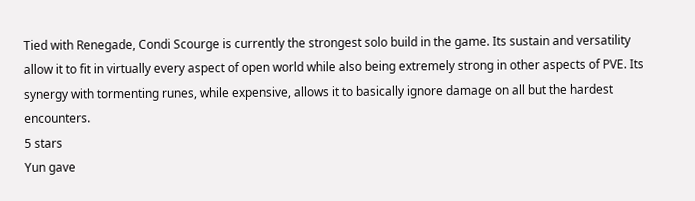Tied with Renegade, Condi Scourge is currently the strongest solo build in the game. Its sustain and versatility allow it to fit in virtually every aspect of open world while also being extremely strong in other aspects of PVE. Its synergy with tormenting runes, while expensive, allows it to basically ignore damage on all but the hardest encounters.
5 stars
Yun gave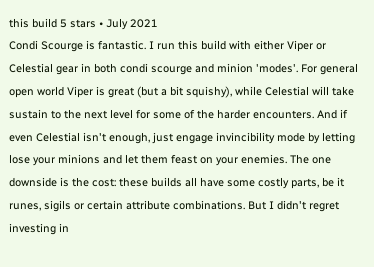this build 5 stars • July 2021
Condi Scourge is fantastic. I run this build with either Viper or Celestial gear in both condi scourge and minion 'modes'. For general open world Viper is great (but a bit squishy), while Celestial will take sustain to the next level for some of the harder encounters. And if even Celestial isn't enough, just engage invincibility mode by letting lose your minions and let them feast on your enemies. The one downside is the cost: these builds all have some costly parts, be it runes, sigils or certain attribute combinations. But I didn't regret investing in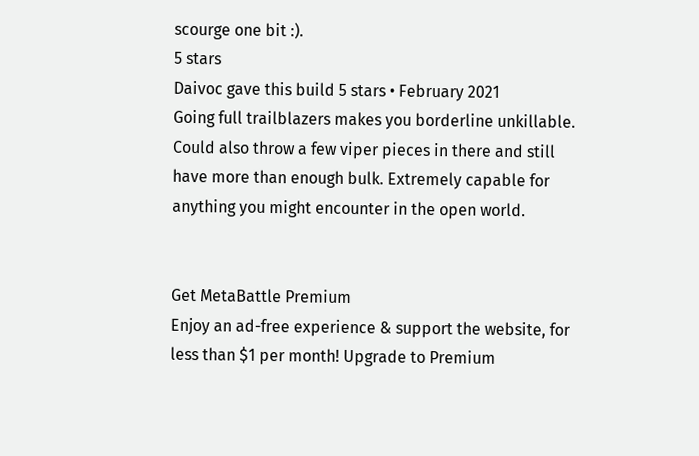scourge one bit :).
5 stars
Daivoc gave this build 5 stars • February 2021
Going full trailblazers makes you borderline unkillable. Could also throw a few viper pieces in there and still have more than enough bulk. Extremely capable for anything you might encounter in the open world.


Get MetaBattle Premium
Enjoy an ad-free experience & support the website, for less than $1 per month! Upgrade to Premium